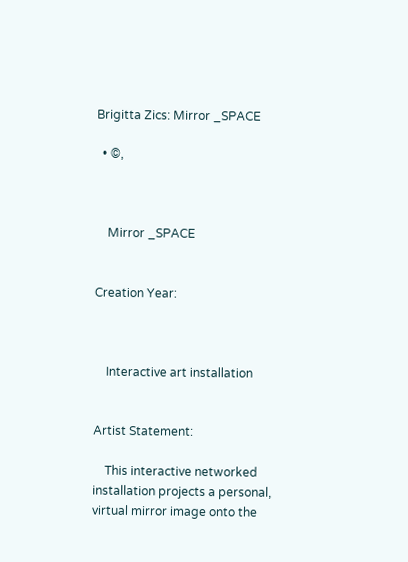Brigitta Zics: Mirror _SPACE

  • ©,



    Mirror _SPACE


Creation Year:



    Interactive art installation


Artist Statement:

    This interactive networked installation projects a personal, virtual mirror image onto the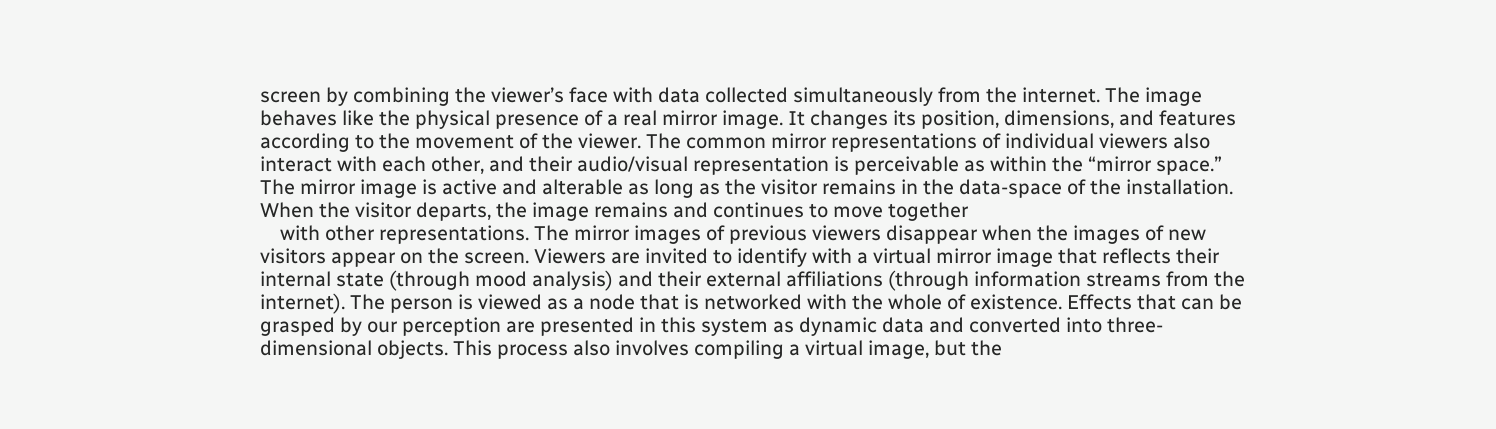screen by combining the viewer’s face with data collected simultaneously from the internet. The image behaves like the physical presence of a real mirror image. It changes its position, dimensions, and features according to the movement of the viewer. The common mirror representations of individual viewers also interact with each other, and their audio/visual representation is perceivable as within the “mirror space.” The mirror image is active and alterable as long as the visitor remains in the data-space of the installation. When the visitor departs, the image remains and continues to move together
    with other representations. The mirror images of previous viewers disappear when the images of new visitors appear on the screen. Viewers are invited to identify with a virtual mirror image that reflects their internal state (through mood analysis) and their external affiliations (through information streams from the internet). The person is viewed as a node that is networked with the whole of existence. Effects that can be grasped by our perception are presented in this system as dynamic data and converted into three-dimensional objects. This process also involves compiling a virtual image, but the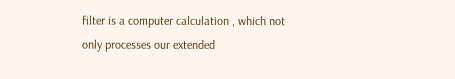filter is a computer calculation , which not only processes our extended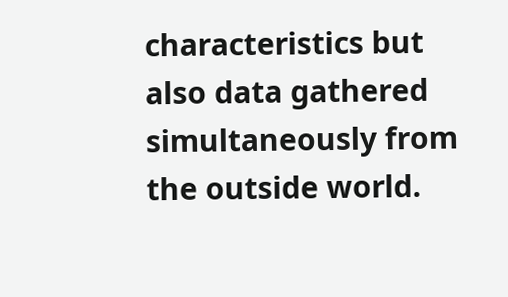characteristics but also data gathered simultaneously from the outside world.